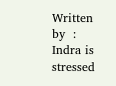Written by  :  Indra is stressed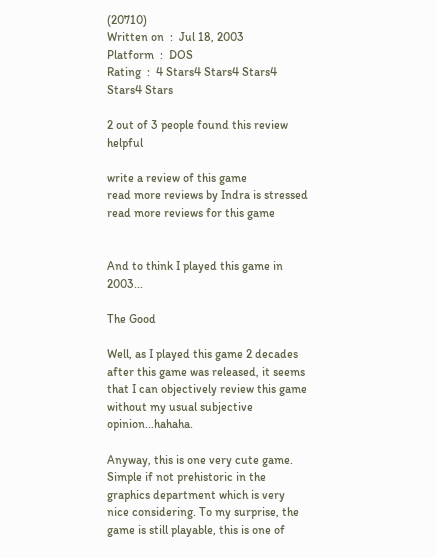(20710)
Written on  :  Jul 18, 2003
Platform  :  DOS
Rating  :  4 Stars4 Stars4 Stars4 Stars4 Stars

2 out of 3 people found this review helpful

write a review of this game
read more reviews by Indra is stressed
read more reviews for this game


And to think I played this game in 2003...

The Good

Well, as I played this game 2 decades after this game was released, it seems that I can objectively review this game without my usual subjective opinion...hahaha.

Anyway, this is one very cute game. Simple if not prehistoric in the graphics department which is very nice considering. To my surprise, the game is still playable, this is one of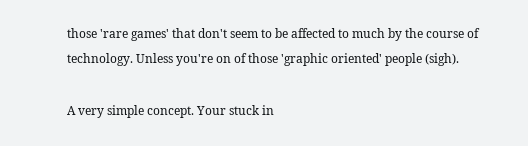those 'rare games' that don't seem to be affected to much by the course of technology. Unless you're on of those 'graphic oriented' people (sigh).

A very simple concept. Your stuck in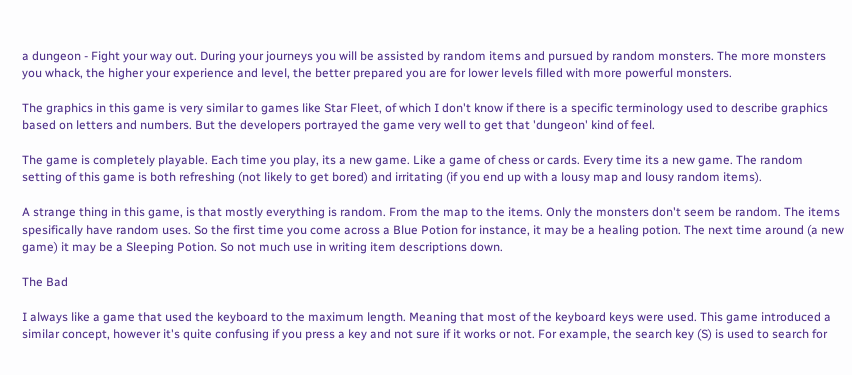a dungeon - Fight your way out. During your journeys you will be assisted by random items and pursued by random monsters. The more monsters you whack, the higher your experience and level, the better prepared you are for lower levels filled with more powerful monsters.

The graphics in this game is very similar to games like Star Fleet, of which I don't know if there is a specific terminology used to describe graphics based on letters and numbers. But the developers portrayed the game very well to get that 'dungeon' kind of feel.

The game is completely playable. Each time you play, its a new game. Like a game of chess or cards. Every time its a new game. The random setting of this game is both refreshing (not likely to get bored) and irritating (if you end up with a lousy map and lousy random items).

A strange thing in this game, is that mostly everything is random. From the map to the items. Only the monsters don't seem be random. The items spesifically have random uses. So the first time you come across a Blue Potion for instance, it may be a healing potion. The next time around (a new game) it may be a Sleeping Potion. So not much use in writing item descriptions down.

The Bad

I always like a game that used the keyboard to the maximum length. Meaning that most of the keyboard keys were used. This game introduced a similar concept, however it's quite confusing if you press a key and not sure if it works or not. For example, the search key (S) is used to search for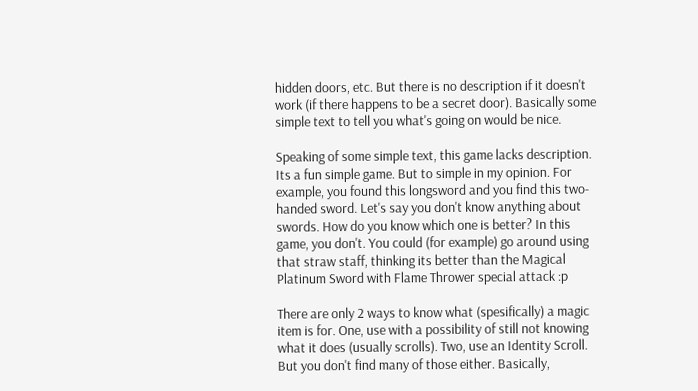hidden doors, etc. But there is no description if it doesn't work (if there happens to be a secret door). Basically some simple text to tell you what's going on would be nice.

Speaking of some simple text, this game lacks description. Its a fun simple game. But to simple in my opinion. For example, you found this longsword and you find this two-handed sword. Let's say you don't know anything about swords. How do you know which one is better? In this game, you don't. You could (for example) go around using that straw staff, thinking its better than the Magical Platinum Sword with Flame Thrower special attack :p

There are only 2 ways to know what (spesifically) a magic item is for. One, use with a possibility of still not knowing what it does (usually scrolls). Two, use an Identity Scroll. But you don't find many of those either. Basically,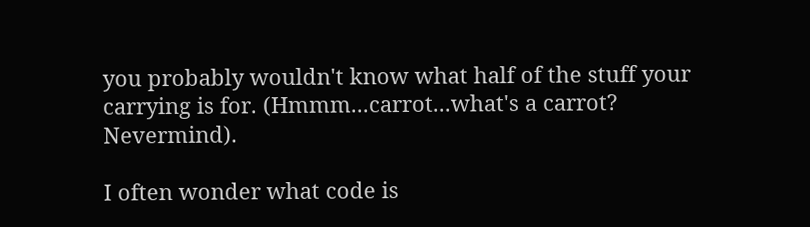you probably wouldn't know what half of the stuff your carrying is for. (Hmmm...carrot...what's a carrot? Nevermind).

I often wonder what code is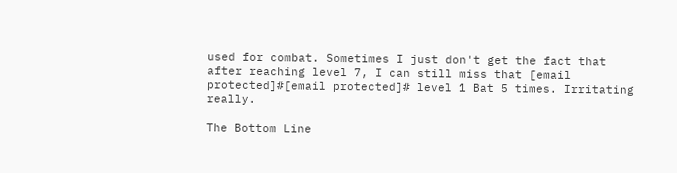used for combat. Sometimes I just don't get the fact that after reaching level 7, I can still miss that [email protected]#[email protected]# level 1 Bat 5 times. Irritating really.

The Bottom Line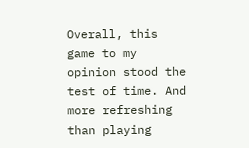Overall, this game to my opinion stood the test of time. And more refreshing than playing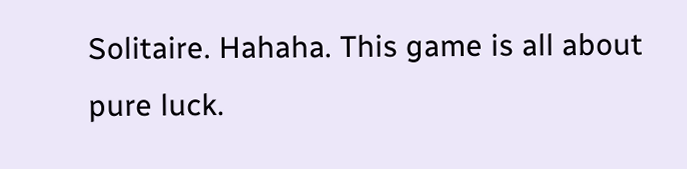Solitaire. Hahaha. This game is all about pure luck.